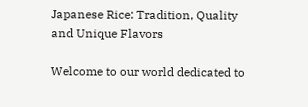Japanese Rice: Tradition, Quality and Unique Flavors

Welcome to our world dedicated to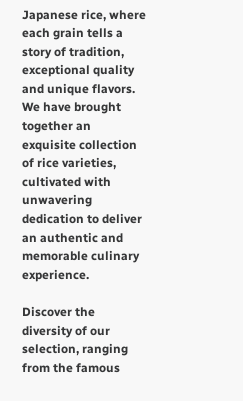Japanese rice, where each grain tells a story of tradition, exceptional quality and unique flavors. We have brought together an exquisite collection of rice varieties, cultivated with unwavering dedication to deliver an authentic and memorable culinary experience.

Discover the diversity of our selection, ranging from the famous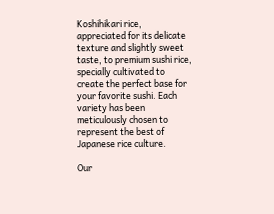Koshihikari rice, appreciated for its delicate texture and slightly sweet taste, to premium sushi rice, specially cultivated to create the perfect base for your favorite sushi. Each variety has been meticulously chosen to represent the best of Japanese rice culture.

Our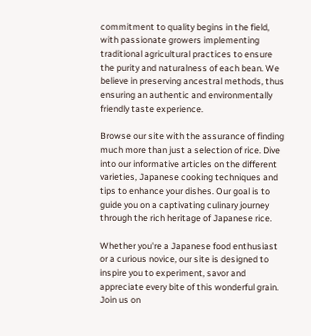commitment to quality begins in the field, with passionate growers implementing traditional agricultural practices to ensure the purity and naturalness of each bean. We believe in preserving ancestral methods, thus ensuring an authentic and environmentally friendly taste experience.

Browse our site with the assurance of finding much more than just a selection of rice. Dive into our informative articles on the different varieties, Japanese cooking techniques and tips to enhance your dishes. Our goal is to guide you on a captivating culinary journey through the rich heritage of Japanese rice.

Whether you're a Japanese food enthusiast or a curious novice, our site is designed to inspire you to experiment, savor and appreciate every bite of this wonderful grain. Join us on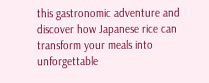this gastronomic adventure and discover how Japanese rice can transform your meals into unforgettable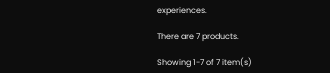experiences.

There are 7 products.

Showing 1-7 of 7 item(s)